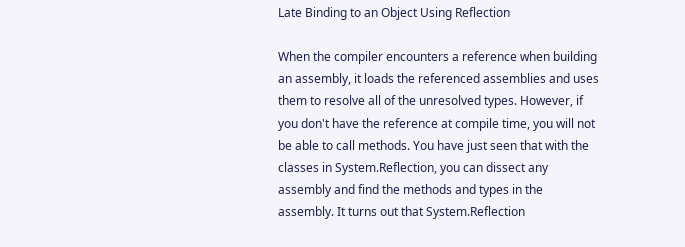Late Binding to an Object Using Reflection

When the compiler encounters a reference when building an assembly, it loads the referenced assemblies and uses them to resolve all of the unresolved types. However, if you don't have the reference at compile time, you will not be able to call methods. You have just seen that with the classes in System.Reflection, you can dissect any assembly and find the methods and types in the assembly. It turns out that System.Reflection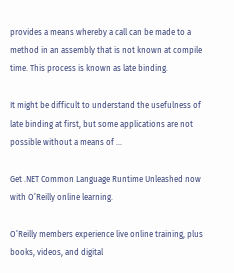provides a means whereby a call can be made to a method in an assembly that is not known at compile time. This process is known as late binding.

It might be difficult to understand the usefulness of late binding at first, but some applications are not possible without a means of ...

Get .NET Common Language Runtime Unleashed now with O’Reilly online learning.

O’Reilly members experience live online training, plus books, videos, and digital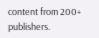content from 200+ publishers.